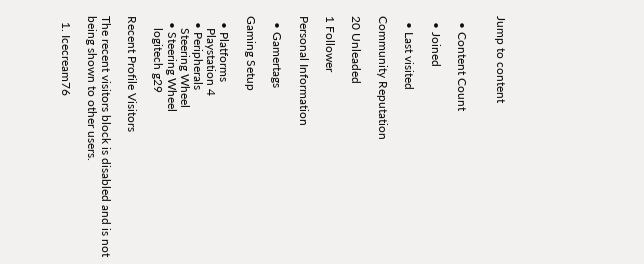Jump to content


  • Content Count

  • Joined

  • Last visited

Community Reputation

20 Unleaded

1 Follower

Personal Information

  • Gamertags

Gaming Setup

  • Platforms
    Playstation 4
  • Peripherals
    Steering Wheel
  • Steering Wheel
    logitech g29

Recent Profile Visitors

The recent visitors block is disabled and is not being shown to other users.

  1. Icecream76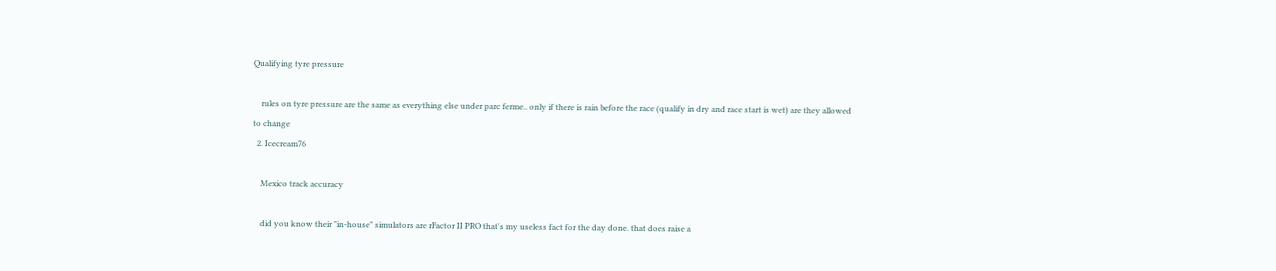Qualifying tyre pressure

    rules on tyre pressure are the same as everything else under parc ferme.. only if there is rain before the race (qualify in dry and race start is wet) are they allowed to change
  2. Icecream76

    Mexico track accuracy

    did you know their "in-house" simulators are rFactor II PRO that's my useless fact for the day done. that does raise a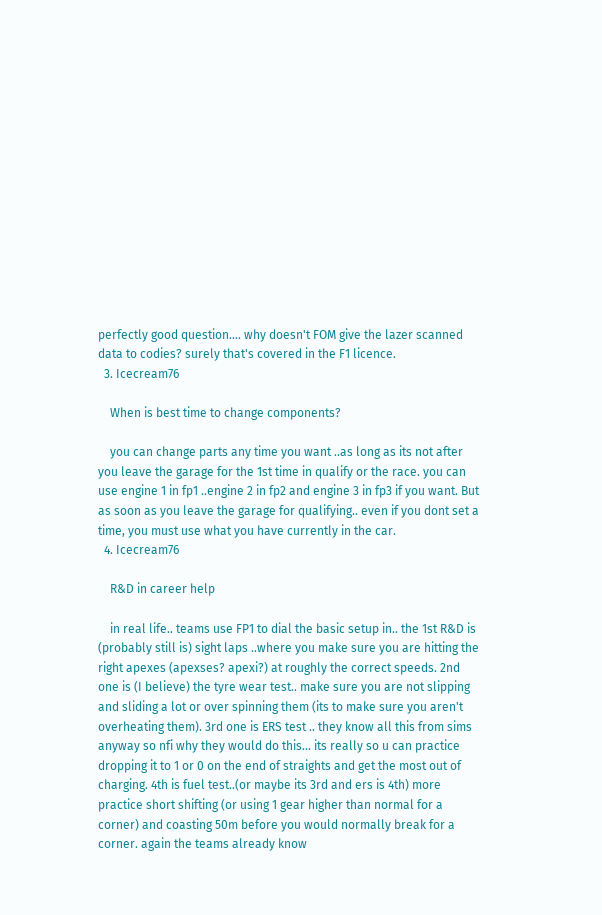perfectly good question.... why doesn't FOM give the lazer scanned data to codies? surely that's covered in the F1 licence.
  3. Icecream76

    When is best time to change components?

    you can change parts any time you want ..as long as its not after you leave the garage for the 1st time in qualify or the race. you can use engine 1 in fp1 ..engine 2 in fp2 and engine 3 in fp3 if you want. But as soon as you leave the garage for qualifying.. even if you dont set a time, you must use what you have currently in the car.
  4. Icecream76

    R&D in career help

    in real life.. teams use FP1 to dial the basic setup in.. the 1st R&D is (probably still is) sight laps ..where you make sure you are hitting the right apexes (apexses? apexi?) at roughly the correct speeds. 2nd one is (I believe) the tyre wear test.. make sure you are not slipping and sliding a lot or over spinning them (its to make sure you aren't overheating them). 3rd one is ERS test .. they know all this from sims anyway so nfi why they would do this... its really so u can practice dropping it to 1 or 0 on the end of straights and get the most out of charging. 4th is fuel test..(or maybe its 3rd and ers is 4th) more practice short shifting (or using 1 gear higher than normal for a corner) and coasting 50m before you would normally break for a corner. again the teams already know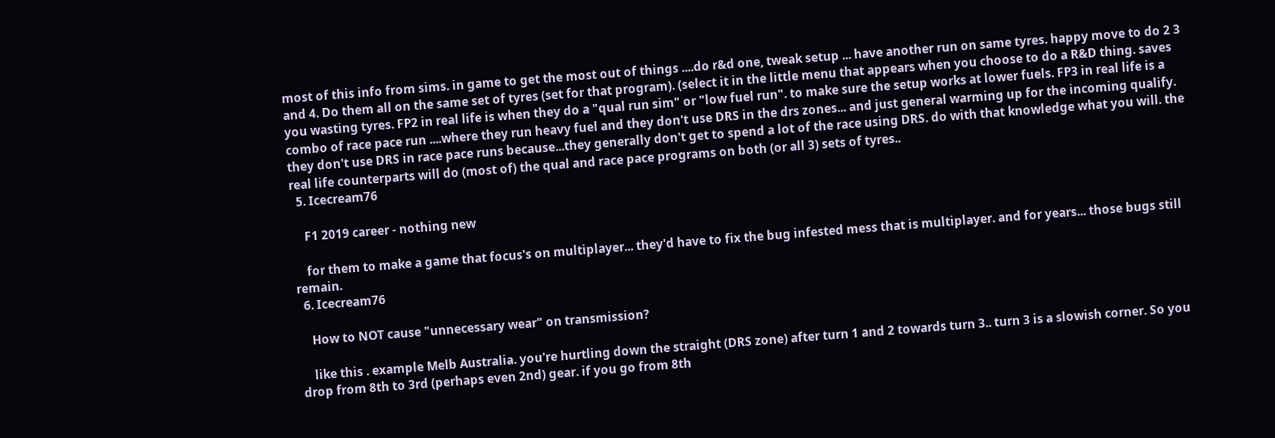most of this info from sims. in game to get the most out of things ....do r&d one, tweak setup ... have another run on same tyres. happy move to do 2 3 and 4. Do them all on the same set of tyres (set for that program). (select it in the little menu that appears when you choose to do a R&D thing. saves you wasting tyres. FP2 in real life is when they do a "qual run sim" or "low fuel run". to make sure the setup works at lower fuels. FP3 in real life is a combo of race pace run ....where they run heavy fuel and they don't use DRS in the drs zones... and just general warming up for the incoming qualify. they don't use DRS in race pace runs because...they generally don't get to spend a lot of the race using DRS. do with that knowledge what you will. the real life counterparts will do (most of) the qual and race pace programs on both (or all 3) sets of tyres..
  5. Icecream76

    F1 2019 career - nothing new

    for them to make a game that focus's on multiplayer... they'd have to fix the bug infested mess that is multiplayer. and for years... those bugs still remain.
  6. Icecream76

    How to NOT cause "unnecessary wear" on transmission?

    like this . example Melb Australia. you're hurtling down the straight (DRS zone) after turn 1 and 2 towards turn 3.. turn 3 is a slowish corner. So you drop from 8th to 3rd (perhaps even 2nd) gear. if you go from 8th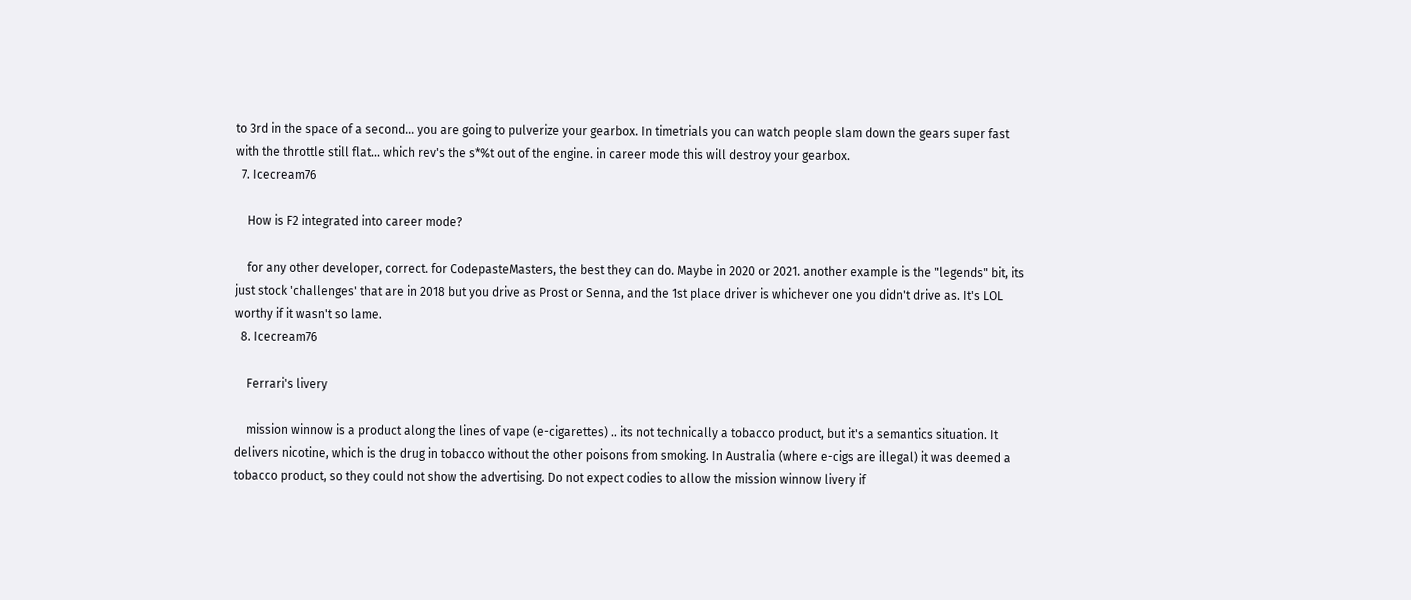to 3rd in the space of a second... you are going to pulverize your gearbox. In timetrials you can watch people slam down the gears super fast with the throttle still flat... which rev's the s*%t out of the engine. in career mode this will destroy your gearbox.
  7. Icecream76

    How is F2 integrated into career mode?

    for any other developer, correct. for CodepasteMasters, the best they can do. Maybe in 2020 or 2021. another example is the "legends" bit, its just stock 'challenges' that are in 2018 but you drive as Prost or Senna, and the 1st place driver is whichever one you didn't drive as. It's LOL worthy if it wasn't so lame.
  8. Icecream76

    Ferrari's livery

    mission winnow is a product along the lines of vape (e-cigarettes) .. its not technically a tobacco product, but it's a semantics situation. It delivers nicotine, which is the drug in tobacco without the other poisons from smoking. In Australia (where e-cigs are illegal) it was deemed a tobacco product, so they could not show the advertising. Do not expect codies to allow the mission winnow livery if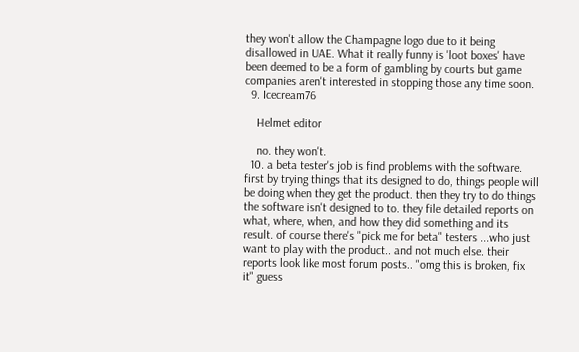they won't allow the Champagne logo due to it being disallowed in UAE. What it really funny is 'loot boxes' have been deemed to be a form of gambling by courts but game companies aren't interested in stopping those any time soon.
  9. Icecream76

    Helmet editor

    no. they won't.
  10. a beta tester's job is find problems with the software. first by trying things that its designed to do, things people will be doing when they get the product. then they try to do things the software isn't designed to to. they file detailed reports on what, where, when, and how they did something and its result. of course there's "pick me for beta" testers ...who just want to play with the product.. and not much else. their reports look like most forum posts.. "omg this is broken, fix it" guess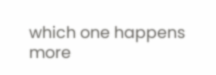which one happens more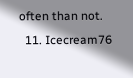often than not.
  11. Icecream76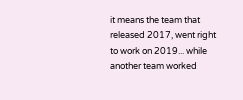it means the team that released 2017, went right to work on 2019... while another team worked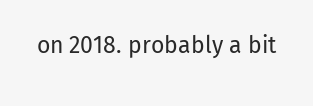on 2018. probably a bit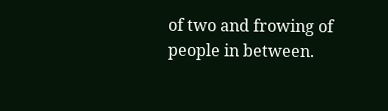of two and frowing of people in between.